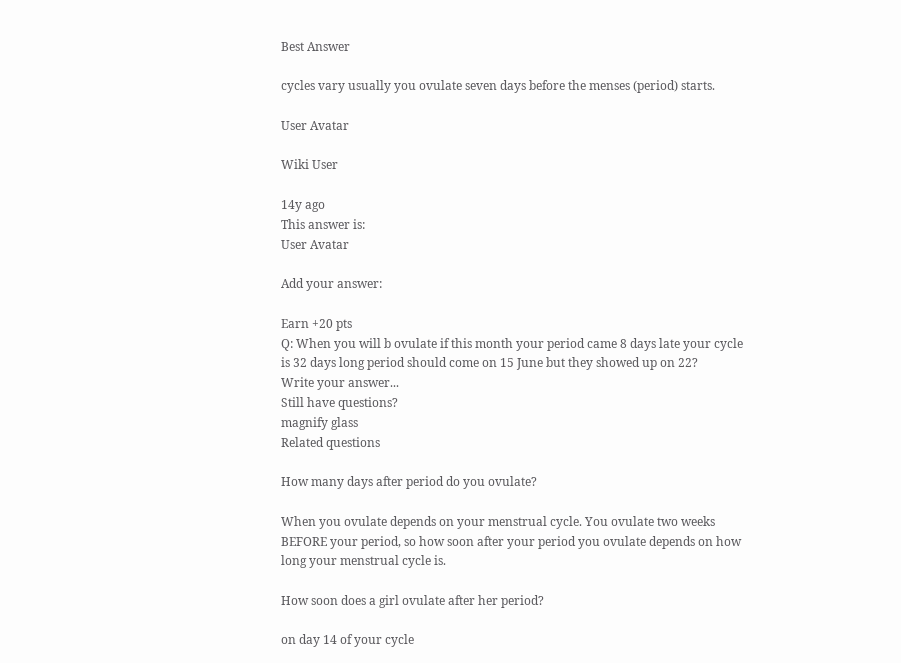Best Answer

cycles vary usually you ovulate seven days before the menses (period) starts.

User Avatar

Wiki User

14y ago
This answer is:
User Avatar

Add your answer:

Earn +20 pts
Q: When you will b ovulate if this month your period came 8 days late your cycle is 32 days long period should come on 15 June but they showed up on 22?
Write your answer...
Still have questions?
magnify glass
Related questions

How many days after period do you ovulate?

When you ovulate depends on your menstrual cycle. You ovulate two weeks BEFORE your period, so how soon after your period you ovulate depends on how long your menstrual cycle is.

How soon does a girl ovulate after her period?

on day 14 of your cycle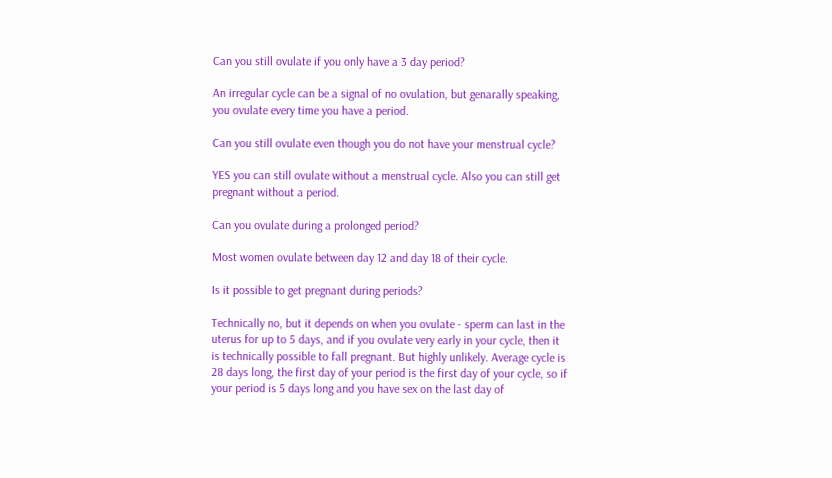Can you still ovulate if you only have a 3 day period?

An irregular cycle can be a signal of no ovulation, but genarally speaking, you ovulate every time you have a period.

Can you still ovulate even though you do not have your menstrual cycle?

YES you can still ovulate without a menstrual cycle. Also you can still get pregnant without a period.

Can you ovulate during a prolonged period?

Most women ovulate between day 12 and day 18 of their cycle.

Is it possible to get pregnant during periods?

Technically no, but it depends on when you ovulate - sperm can last in the uterus for up to 5 days, and if you ovulate very early in your cycle, then it is technically possible to fall pregnant. But highly unlikely. Average cycle is 28 days long, the first day of your period is the first day of your cycle, so if your period is 5 days long and you have sex on the last day of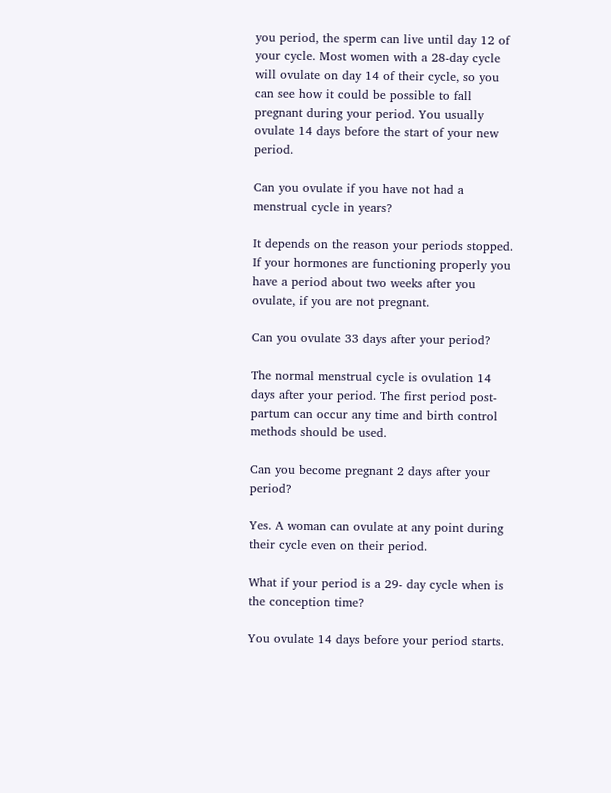you period, the sperm can live until day 12 of your cycle. Most women with a 28-day cycle will ovulate on day 14 of their cycle, so you can see how it could be possible to fall pregnant during your period. You usually ovulate 14 days before the start of your new period.

Can you ovulate if you have not had a menstrual cycle in years?

It depends on the reason your periods stopped. If your hormones are functioning properly you have a period about two weeks after you ovulate, if you are not pregnant.

Can you ovulate 33 days after your period?

The normal menstrual cycle is ovulation 14 days after your period. The first period post-partum can occur any time and birth control methods should be used.

Can you become pregnant 2 days after your period?

Yes. A woman can ovulate at any point during their cycle even on their period.

What if your period is a 29- day cycle when is the conception time?

You ovulate 14 days before your period starts.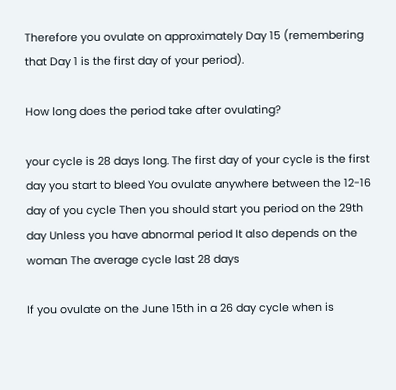Therefore you ovulate on approximately Day 15 (remembering that Day 1 is the first day of your period).

How long does the period take after ovulating?

your cycle is 28 days long. The first day of your cycle is the first day you start to bleed You ovulate anywhere between the 12-16 day of you cycle Then you should start you period on the 29th day Unless you have abnormal period It also depends on the woman The average cycle last 28 days

If you ovulate on the June 15th in a 26 day cycle when is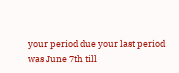your period due your last period was June 7th till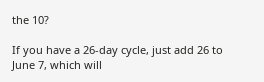the 10?

If you have a 26-day cycle, just add 26 to June 7, which will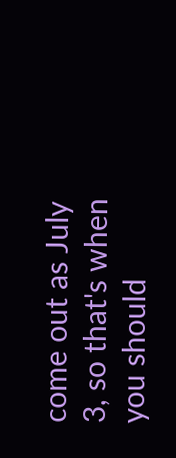come out as July 3, so that's when you should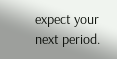expect your next period.